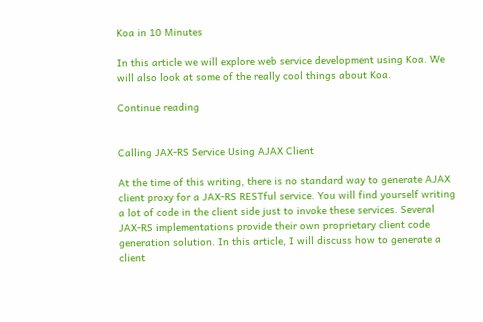Koa in 10 Minutes

In this article we will explore web service development using Koa. We will also look at some of the really cool things about Koa.

Continue reading


Calling JAX-RS Service Using AJAX Client

At the time of this writing, there is no standard way to generate AJAX client proxy for a JAX-RS RESTful service. You will find yourself writing a lot of code in the client side just to invoke these services. Several JAX-RS implementations provide their own proprietary client code generation solution. In this article, I will discuss how to generate a client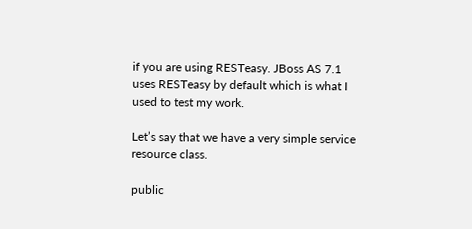if you are using RESTeasy. JBoss AS 7.1 uses RESTeasy by default which is what I used to test my work.

Let’s say that we have a very simple service resource class.

public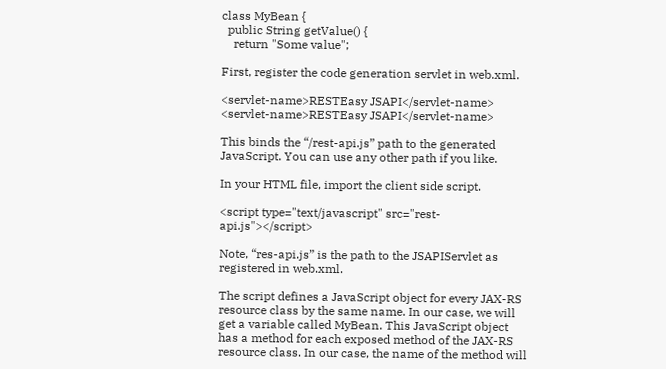class MyBean {
  public String getValue() {
    return "Some value";

First, register the code generation servlet in web.xml.

<servlet-name>RESTEasy JSAPI</servlet-name>
<servlet-name>RESTEasy JSAPI</servlet-name>

This binds the “/rest-api.js” path to the generated JavaScript. You can use any other path if you like.

In your HTML file, import the client side script.

<script type="text/javascript" src="rest-api.js"></script>

Note, “res-api.js” is the path to the JSAPIServlet as registered in web.xml.

The script defines a JavaScript object for every JAX-RS resource class by the same name. In our case, we will get a variable called MyBean. This JavaScript object has a method for each exposed method of the JAX-RS resource class. In our case, the name of the method will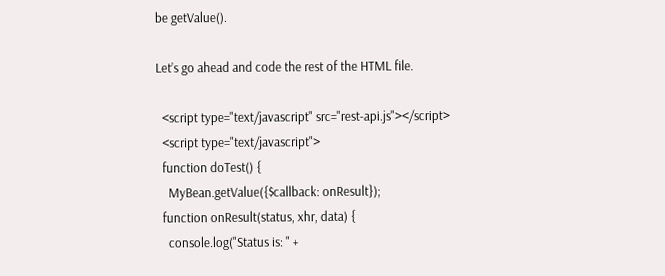be getValue().

Let’s go ahead and code the rest of the HTML file.

  <script type="text/javascript" src="rest-api.js"></script>
  <script type="text/javascript">
  function doTest() {
    MyBean.getValue({$callback: onResult});
  function onResult(status, xhr, data) {
    console.log("Status is: " +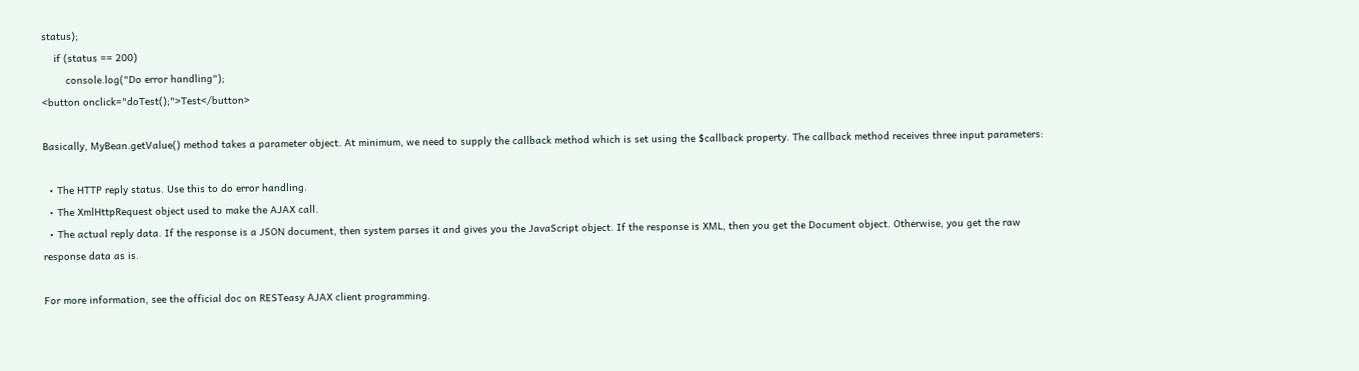status);
    if (status == 200)
        console.log("Do error handling");
<button onclick="doTest();">Test</button>

Basically, MyBean.getValue() method takes a parameter object. At minimum, we need to supply the callback method which is set using the $callback property. The callback method receives three input parameters:

  • The HTTP reply status. Use this to do error handling.
  • The XmlHttpRequest object used to make the AJAX call.
  • The actual reply data. If the response is a JSON document, then system parses it and gives you the JavaScript object. If the response is XML, then you get the Document object. Otherwise, you get the raw response data as is.

For more information, see the official doc on RESTeasy AJAX client programming.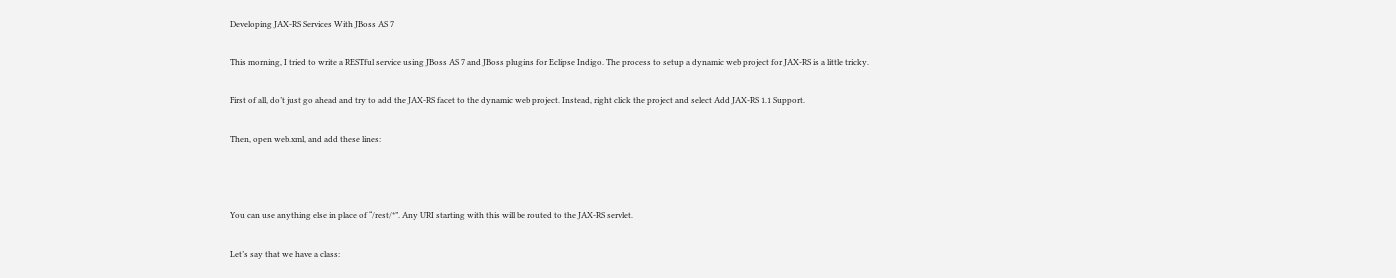Developing JAX-RS Services With JBoss AS 7

This morning, I tried to write a RESTful service using JBoss AS 7 and JBoss plugins for Eclipse Indigo. The process to setup a dynamic web project for JAX-RS is a little tricky.

First of all, do’t just go ahead and try to add the JAX-RS facet to the dynamic web project. Instead, right click the project and select Add JAX-RS 1.1 Support.

Then, open web.xml, and add these lines:



You can use anything else in place of “/rest/*”. Any URI starting with this will be routed to the JAX-RS servlet.

Let’s say that we have a class: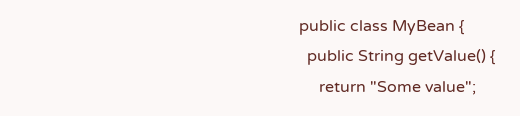public class MyBean {
  public String getValue() {
     return "Some value";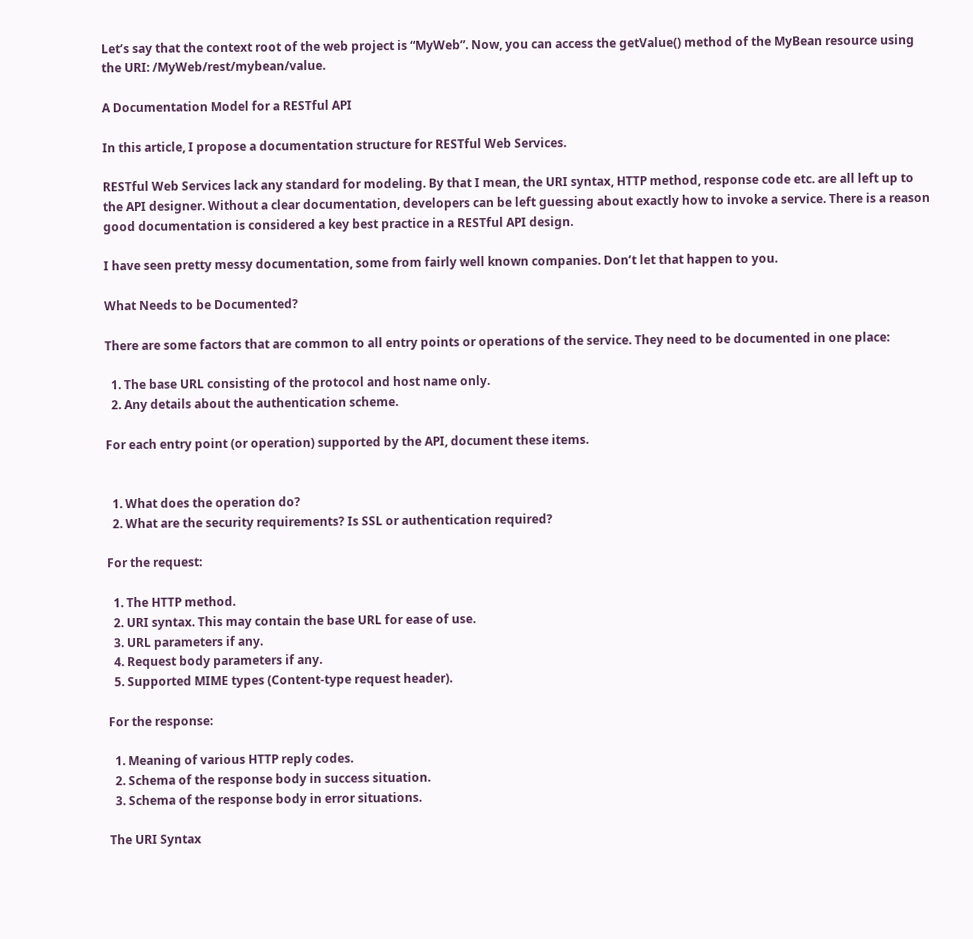Let’s say that the context root of the web project is “MyWeb”. Now, you can access the getValue() method of the MyBean resource using the URI: /MyWeb/rest/mybean/value.

A Documentation Model for a RESTful API

In this article, I propose a documentation structure for RESTful Web Services.

RESTful Web Services lack any standard for modeling. By that I mean, the URI syntax, HTTP method, response code etc. are all left up to the API designer. Without a clear documentation, developers can be left guessing about exactly how to invoke a service. There is a reason good documentation is considered a key best practice in a RESTful API design.

I have seen pretty messy documentation, some from fairly well known companies. Don’t let that happen to you.

What Needs to be Documented?

There are some factors that are common to all entry points or operations of the service. They need to be documented in one place:

  1. The base URL consisting of the protocol and host name only.
  2. Any details about the authentication scheme.

For each entry point (or operation) supported by the API, document these items.


  1. What does the operation do?
  2. What are the security requirements? Is SSL or authentication required?

For the request:

  1. The HTTP method.
  2. URI syntax. This may contain the base URL for ease of use.
  3. URL parameters if any.
  4. Request body parameters if any.
  5. Supported MIME types (Content-type request header).

For the response:

  1. Meaning of various HTTP reply codes.
  2. Schema of the response body in success situation.
  3. Schema of the response body in error situations.

The URI Syntax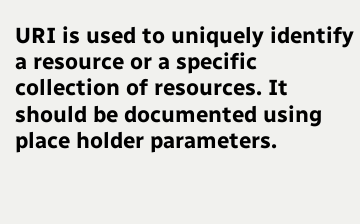URI is used to uniquely identify a resource or a specific collection of resources. It should be documented using place holder parameters.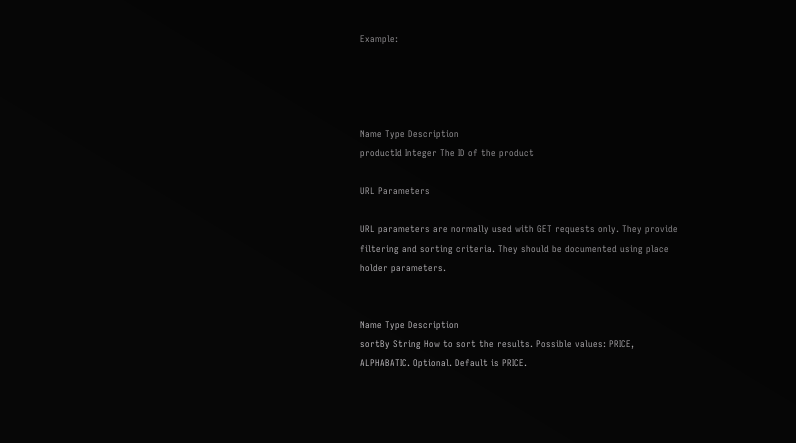Example:




Name Type Description
productId Integer The ID of the product

URL Parameters

URL parameters are normally used with GET requests only. They provide filtering and sorting criteria. They should be documented using place holder parameters.


Name Type Description
sortBy String How to sort the results. Possible values: PRICE, ALPHABATIC. Optional. Default is PRICE.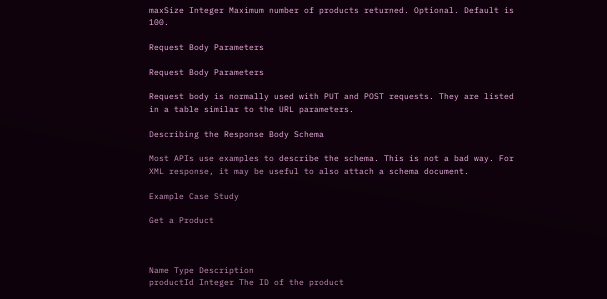maxSize Integer Maximum number of products returned. Optional. Default is 100.

Request Body Parameters

Request Body Parameters

Request body is normally used with PUT and POST requests. They are listed in a table similar to the URL parameters.

Describing the Response Body Schema

Most APIs use examples to describe the schema. This is not a bad way. For XML response, it may be useful to also attach a schema document.

Example Case Study

Get a Product



Name Type Description
productId Integer The ID of the product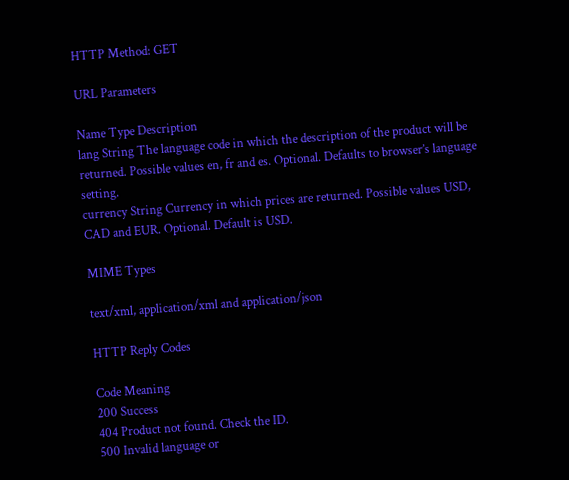HTTP Method: GET

URL Parameters

Name Type Description
lang String The language code in which the description of the product will be returned. Possible values en, fr and es. Optional. Defaults to browser’s language setting.
currency String Currency in which prices are returned. Possible values USD, CAD and EUR. Optional. Default is USD.

MIME Types

text/xml, application/xml and application/json

HTTP Reply Codes

Code Meaning
200 Success
404 Product not found. Check the ID.
500 Invalid language or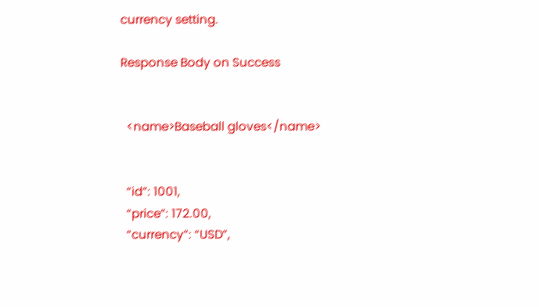currency setting.

Response Body on Success


  <name>Baseball gloves</name>


  “id”: 1001,
  “price”: 172.00,
  “currency”: “USD”,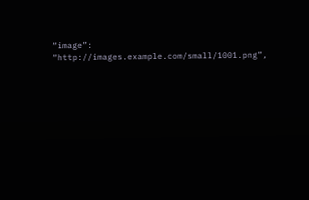“image”: “http://images.example.com/small/1001.png”,